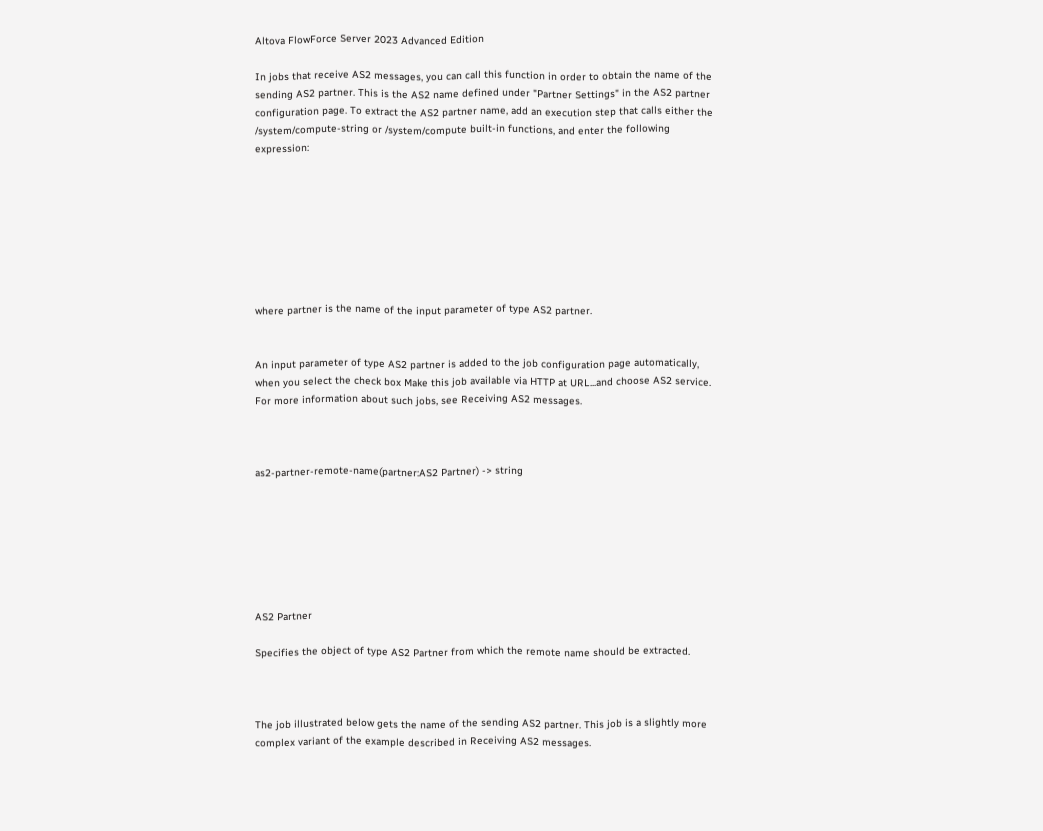Altova FlowForce Server 2023 Advanced Edition

In jobs that receive AS2 messages, you can call this function in order to obtain the name of the sending AS2 partner. This is the AS2 name defined under "Partner Settings" in the AS2 partner configuration page. To extract the AS2 partner name, add an execution step that calls either the /system/compute-string or /system/compute built-in functions, and enter the following expression:








where partner is the name of the input parameter of type AS2 partner.


An input parameter of type AS2 partner is added to the job configuration page automatically, when you select the check box Make this job available via HTTP at URL...and choose AS2 service. For more information about such jobs, see Receiving AS2 messages.



as2-partner-remote-name(partner:AS2 Partner) -> string







AS2 Partner

Specifies the object of type AS2 Partner from which the remote name should be extracted.



The job illustrated below gets the name of the sending AS2 partner. This job is a slightly more complex variant of the example described in Receiving AS2 messages.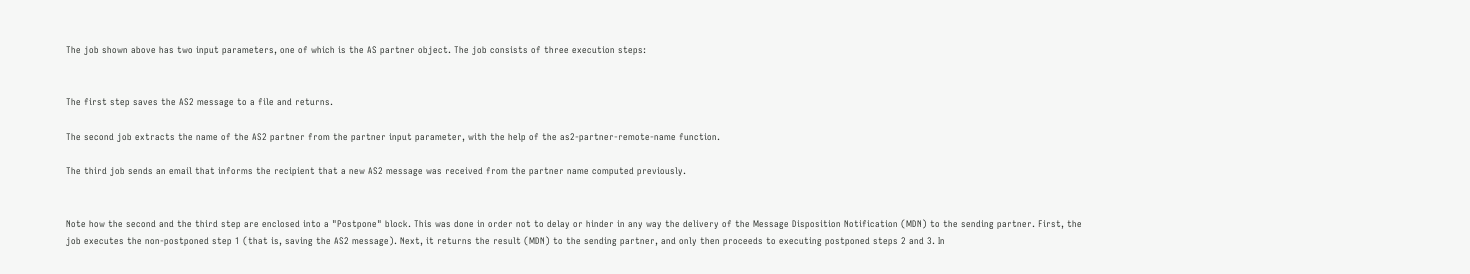The job shown above has two input parameters, one of which is the AS partner object. The job consists of three execution steps:


The first step saves the AS2 message to a file and returns.

The second job extracts the name of the AS2 partner from the partner input parameter, with the help of the as2-partner-remote-name function.

The third job sends an email that informs the recipient that a new AS2 message was received from the partner name computed previously.


Note how the second and the third step are enclosed into a "Postpone" block. This was done in order not to delay or hinder in any way the delivery of the Message Disposition Notification (MDN) to the sending partner. First, the job executes the non-postponed step 1 (that is, saving the AS2 message). Next, it returns the result (MDN) to the sending partner, and only then proceeds to executing postponed steps 2 and 3. In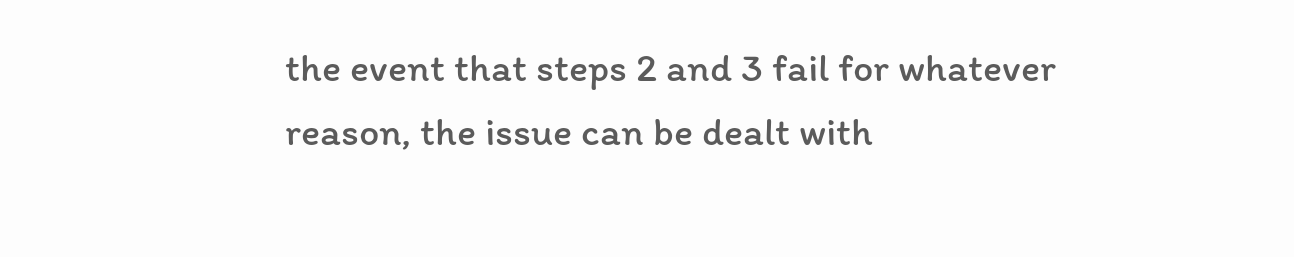the event that steps 2 and 3 fail for whatever reason, the issue can be dealt with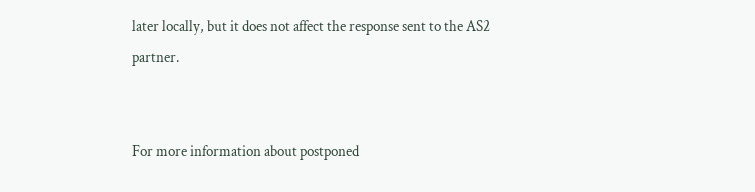later locally, but it does not affect the response sent to the AS2 partner.


For more information about postponed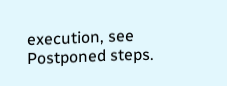execution, see Postponed steps.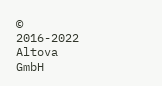© 2016-2022 Altova GmbH